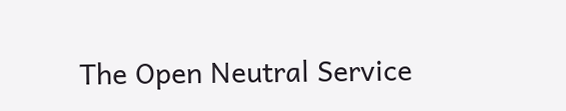The Open Neutral Service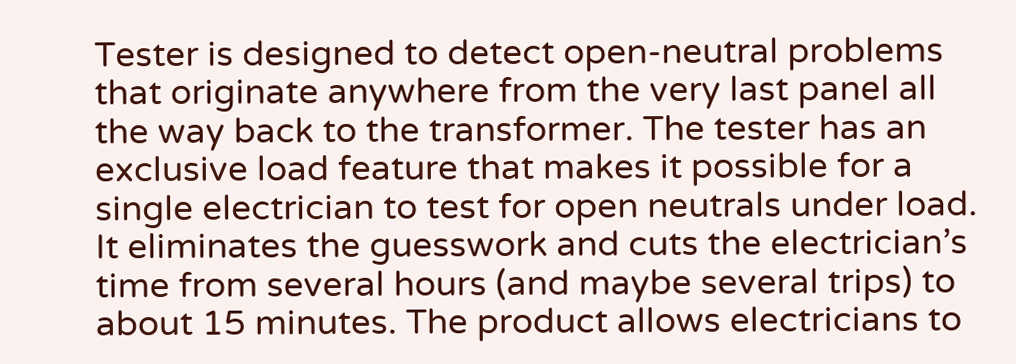Tester is designed to detect open-neutral problems that originate anywhere from the very last panel all the way back to the transformer. The tester has an exclusive load feature that makes it possible for a single electrician to test for open neutrals under load. It eliminates the guesswork and cuts the electrician’s time from several hours (and maybe several trips) to about 15 minutes. The product allows electricians to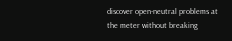discover open-neutral problems at the meter without breaking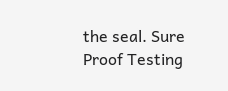the seal. Sure Proof Testing